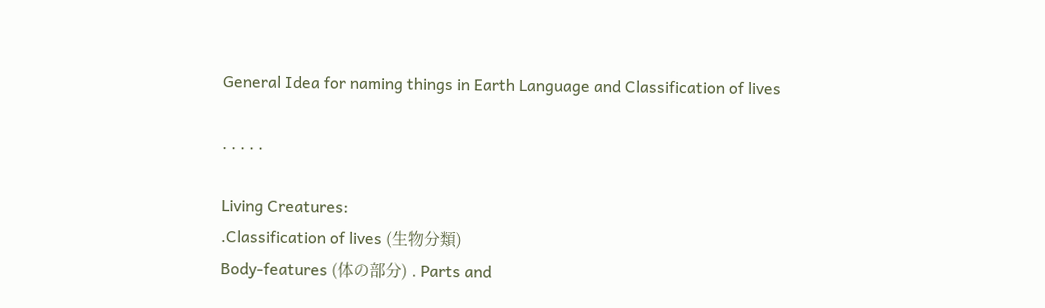General Idea for naming things in Earth Language and Classification of lives

. . . . .

Living Creatures:
.Classification of lives (生物分類)
Body-features (体の部分) . Parts and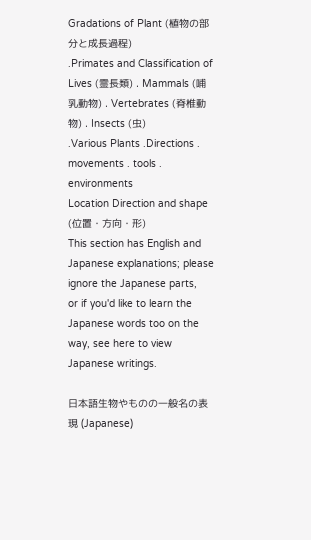Gradations of Plant (植物の部分と成長過程)
.Primates and Classification of Lives (霊長類) . Mammals (哺乳動物) . Vertebrates (脊椎動物) . Insects (虫)
.Various Plants .Directions . movements . tools . environments
Location Direction and shape (位置・方向・形)
This section has English and Japanese explanations; please ignore the Japanese parts,
or if you'd like to learn the Japanese words too on the way, see here to view Japanese writings.

日本語生物やものの一般名の表現 (Japanese)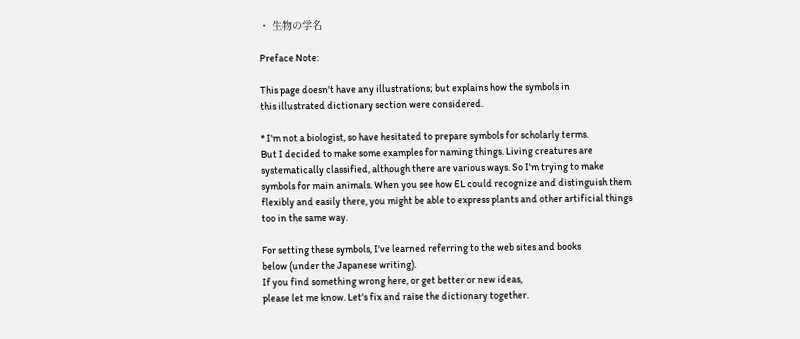・ 生物の学名

Preface Note:

This page doesn't have any illustrations; but explains how the symbols in
this illustrated dictionary section were considered.

* I'm not a biologist, so have hesitated to prepare symbols for scholarly terms.
But I decided to make some examples for naming things. Living creatures are
systematically classified, although there are various ways. So I'm trying to make
symbols for main animals. When you see how EL could recognize and distinguish them
flexibly and easily there, you might be able to express plants and other artificial things
too in the same way.

For setting these symbols, I've learned referring to the web sites and books
below (under the Japanese writing).
If you find something wrong here, or get better or new ideas,
please let me know. Let's fix and raise the dictionary together.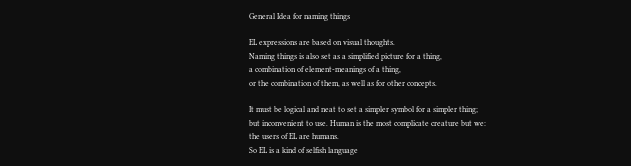General Idea for naming things

EL expressions are based on visual thoughts.
Naming things is also set as a simplified picture for a thing,
a combination of element-meanings of a thing,
or the combination of them, as well as for other concepts.

It must be logical and neat to set a simpler symbol for a simpler thing;
but inconvenient to use. Human is the most complicate creature but we:
the users of EL are humans.
So EL is a kind of selfish language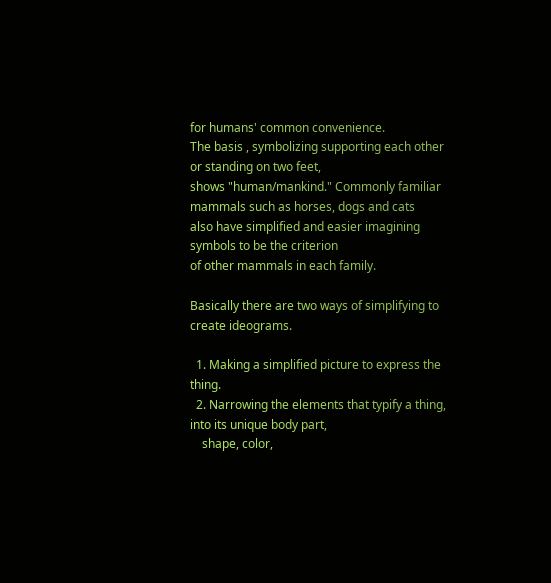for humans' common convenience.
The basis , symbolizing supporting each other or standing on two feet,
shows "human/mankind." Commonly familiar mammals such as horses, dogs and cats
also have simplified and easier imagining symbols to be the criterion
of other mammals in each family.

Basically there are two ways of simplifying to create ideograms.

  1. Making a simplified picture to express the thing.
  2. Narrowing the elements that typify a thing, into its unique body part,
    shape, color,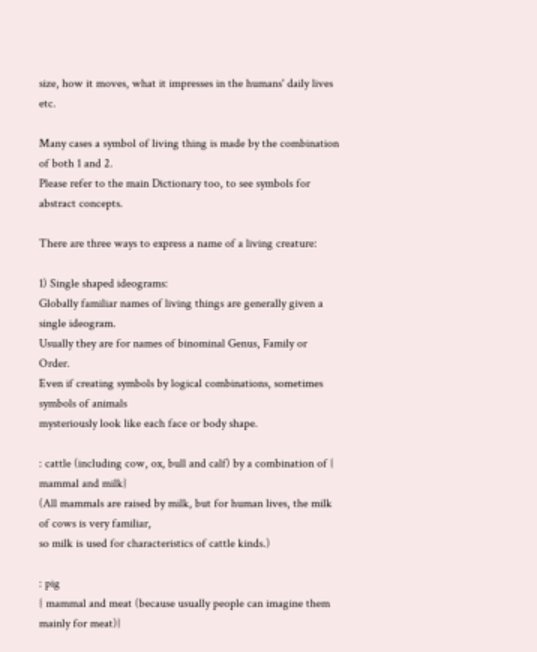size, how it moves, what it impresses in the humans' daily lives etc.

Many cases a symbol of living thing is made by the combination of both 1 and 2.
Please refer to the main Dictionary too, to see symbols for abstract concepts.

There are three ways to express a name of a living creature:

1) Single shaped ideograms:
Globally familiar names of living things are generally given a single ideogram.
Usually they are for names of binominal Genus, Family or Order.
Even if creating symbols by logical combinations, sometimes symbols of animals
mysteriously look like each face or body shape.

: cattle (including cow, ox, bull and calf) by a combination of { mammal and milk}
(All mammals are raised by milk, but for human lives, the milk of cows is very familiar,
so milk is used for characteristics of cattle kinds.)

: pig
{ mammal and meat (because usually people can imagine them mainly for meat)}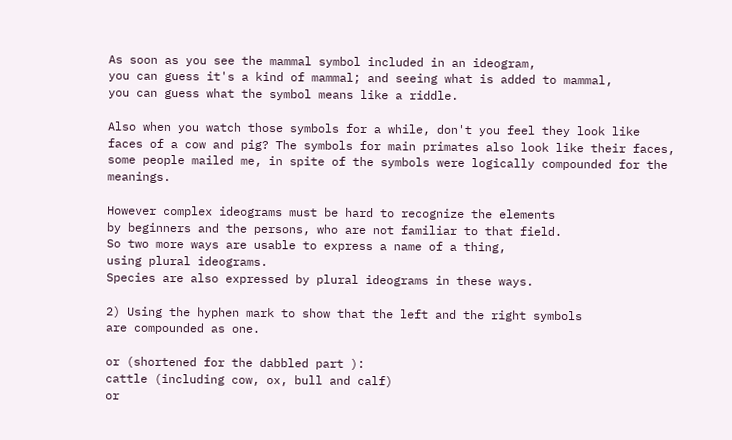As soon as you see the mammal symbol included in an ideogram,
you can guess it's a kind of mammal; and seeing what is added to mammal,
you can guess what the symbol means like a riddle.

Also when you watch those symbols for a while, don't you feel they look like
faces of a cow and pig? The symbols for main primates also look like their faces,
some people mailed me, in spite of the symbols were logically compounded for the meanings.

However complex ideograms must be hard to recognize the elements
by beginners and the persons, who are not familiar to that field.
So two more ways are usable to express a name of a thing,
using plural ideograms.
Species are also expressed by plural ideograms in these ways.

2) Using the hyphen mark to show that the left and the right symbols
are compounded as one.

or (shortened for the dabbled part ):
cattle (including cow, ox, bull and calf)
or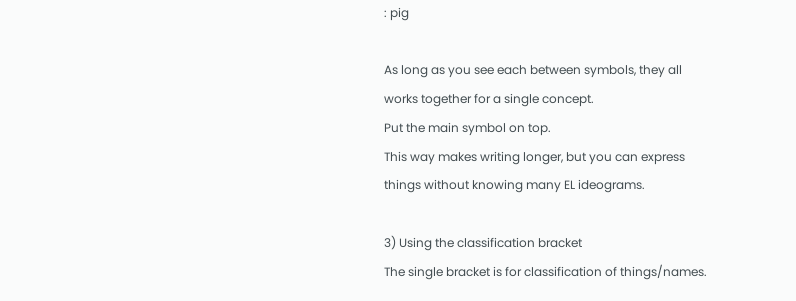: pig

As long as you see each between symbols, they all works together for a single concept.
Put the main symbol on top.
This way makes writing longer, but you can express things without knowing many EL ideograms.

3) Using the classification bracket
The single bracket is for classification of things/names.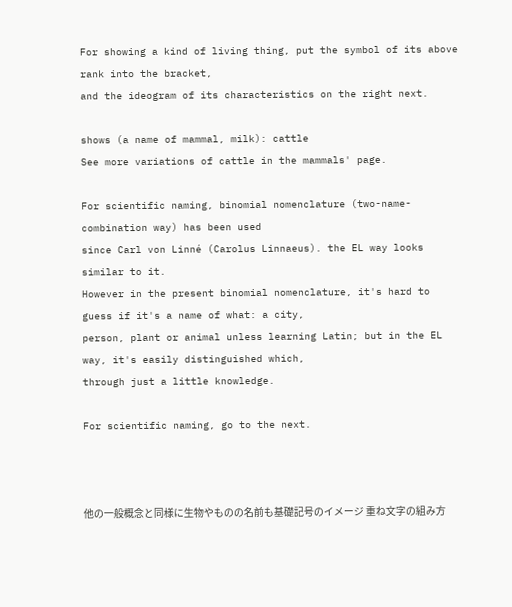For showing a kind of living thing, put the symbol of its above rank into the bracket,
and the ideogram of its characteristics on the right next.

shows (a name of mammal, milk): cattle
See more variations of cattle in the mammals' page.

For scientific naming, binomial nomenclature (two-name-combination way) has been used
since Carl von Linné (Carolus Linnaeus). the EL way looks similar to it.
However in the present binomial nomenclature, it's hard to guess if it's a name of what: a city,
person, plant or animal unless learning Latin; but in the EL way, it's easily distinguished which,
through just a little knowledge.

For scientific naming, go to the next.



他の一般概念と同様に生物やものの名前も基礎記号のイメージ 重ね文字の組み方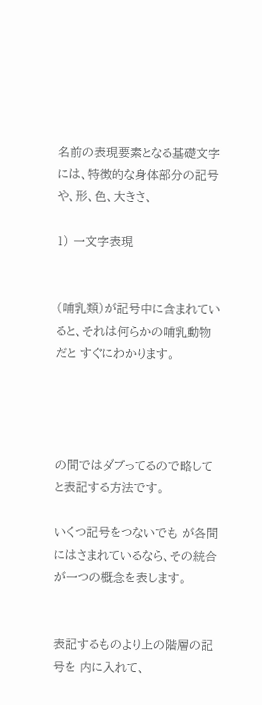名前の表現要素となる基礎文字 には、特徴的な身体部分の記号や、形、色、大きさ、

1) 一文字表現


(哺乳類)が記号中に含まれていると、それは何らかの哺乳動物だと すぐにわかります。




の間ではダブってるので略して と表記する方法です。

いくつ記号をつないでも が各間にはさまれているなら、その統合が一つの概念を表します。


表記するものより上の階層の記号を 内に入れて、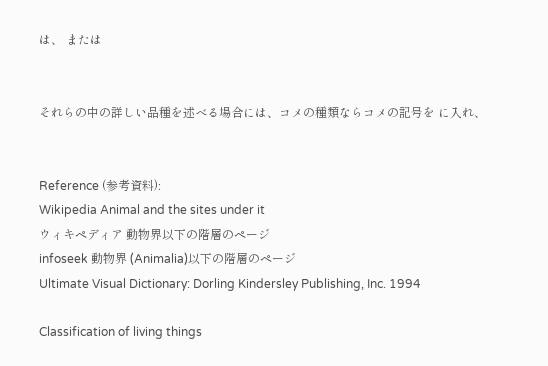は、 または


それらの中の詳しい品種を述べる場合には、コメの種類ならコメの記号を に入れ、


Reference (参考資料):
Wikipedia Animal and the sites under it
ウィキペディア 動物界以下の階層のページ
infoseek 動物界 (Animalia)以下の階層のページ
Ultimate Visual Dictionary: Dorling Kindersley Publishing, Inc. 1994

Classification of living things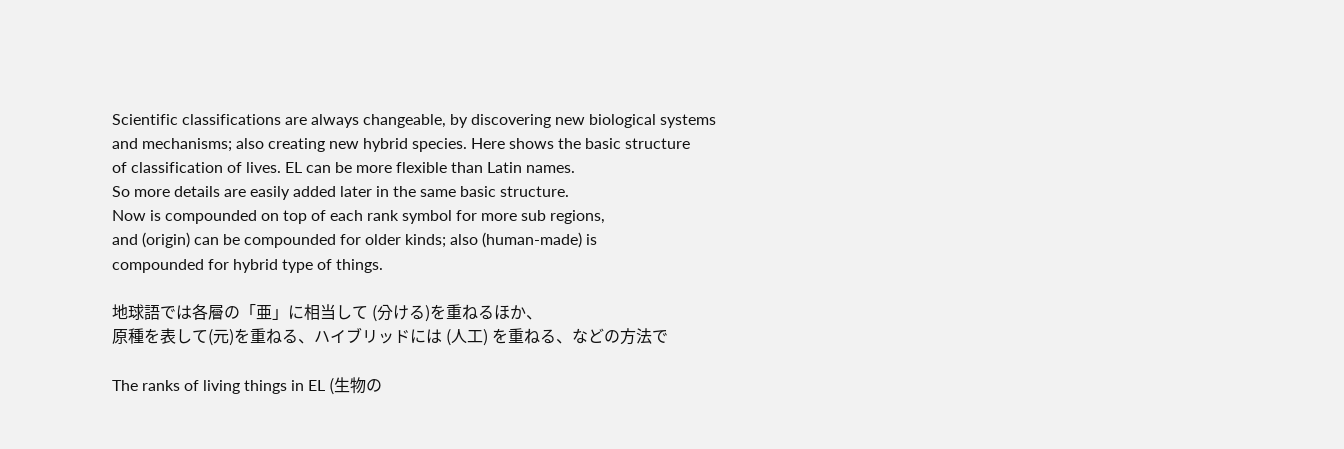Scientific classifications are always changeable, by discovering new biological systems
and mechanisms; also creating new hybrid species. Here shows the basic structure
of classification of lives. EL can be more flexible than Latin names.
So more details are easily added later in the same basic structure.
Now is compounded on top of each rank symbol for more sub regions,
and (origin) can be compounded for older kinds; also (human-made) is
compounded for hybrid type of things.

地球語では各層の「亜」に相当して (分ける)を重ねるほか、
原種を表して(元)を重ねる、ハイブリッドには (人工) を重ねる、などの方法で

The ranks of living things in EL (生物の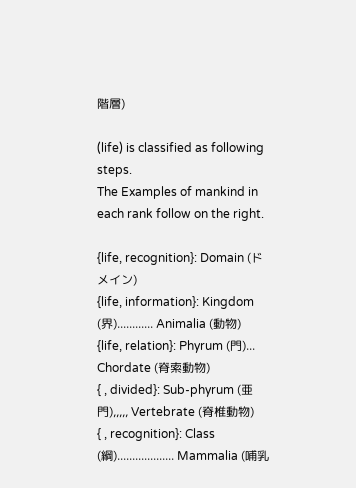階層)

(life) is classified as following steps.
The Examples of mankind in each rank follow on the right.

{life, recognition}: Domain (ドメイン)
{life, information}: Kingdom (界)............ Animalia (動物)
{life, relation}: Phyrum (門)... Chordate (脊索動物)
{ , divided}: Sub-phyrum (亜門),,,,, Vertebrate (脊椎動物)
{ , recognition}: Class (綱)................... Mammalia (哺乳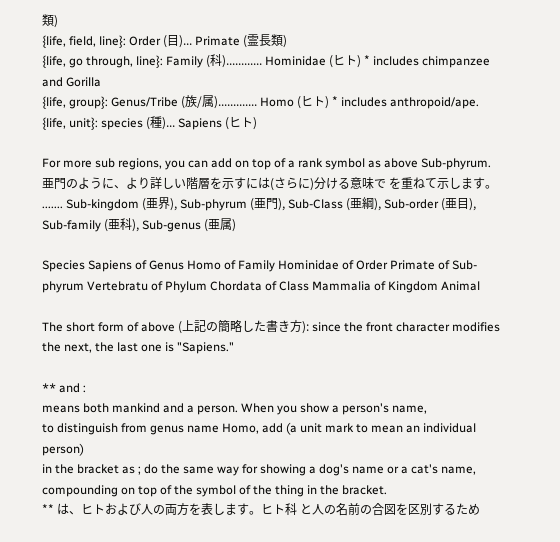類)
{life, field, line}: Order (目)... Primate (霊長類)
{life, go through, line}: Family (科)............ Hominidae (ヒト) * includes chimpanzee and Gorilla
{life, group}: Genus/Tribe (族/属)............. Homo (ヒト) * includes anthropoid/ape.
{life, unit}: species (種)... Sapiens (ヒト)

For more sub regions, you can add on top of a rank symbol as above Sub-phyrum.
亜門のように、より詳しい階層を示すには(さらに)分ける意味で を重ねて示します。
....... Sub-kingdom (亜界), Sub-phyrum (亜門), Sub-Class (亜綱), Sub-order (亜目),
Sub-family (亜科), Sub-genus (亜属)

Species Sapiens of Genus Homo of Family Hominidae of Order Primate of Sub-phyrum Vertebratu of Phylum Chordata of Class Mammalia of Kingdom Animal

The short form of above (上記の簡略した書き方): since the front character modifies the next, the last one is "Sapiens."

** and :
means both mankind and a person. When you show a person's name,
to distinguish from genus name Homo, add (a unit mark to mean an individual person)
in the bracket as ; do the same way for showing a dog's name or a cat's name,
compounding on top of the symbol of the thing in the bracket.
** は、ヒトおよび人の両方を表します。ヒト科 と人の名前の合図を区別するため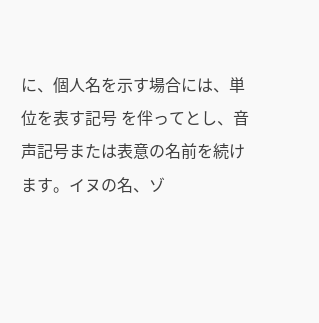に、個人名を示す場合には、単位を表す記号 を伴ってとし、音声記号または表意の名前を続けます。イヌの名、ゾ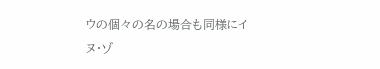ウの個々の名の場合も同様にイヌ・ゾ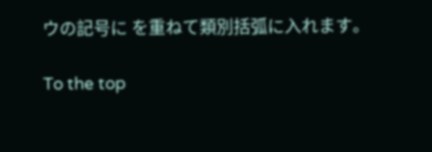ウの記号に を重ねて類別括弧に入れます。

To the top